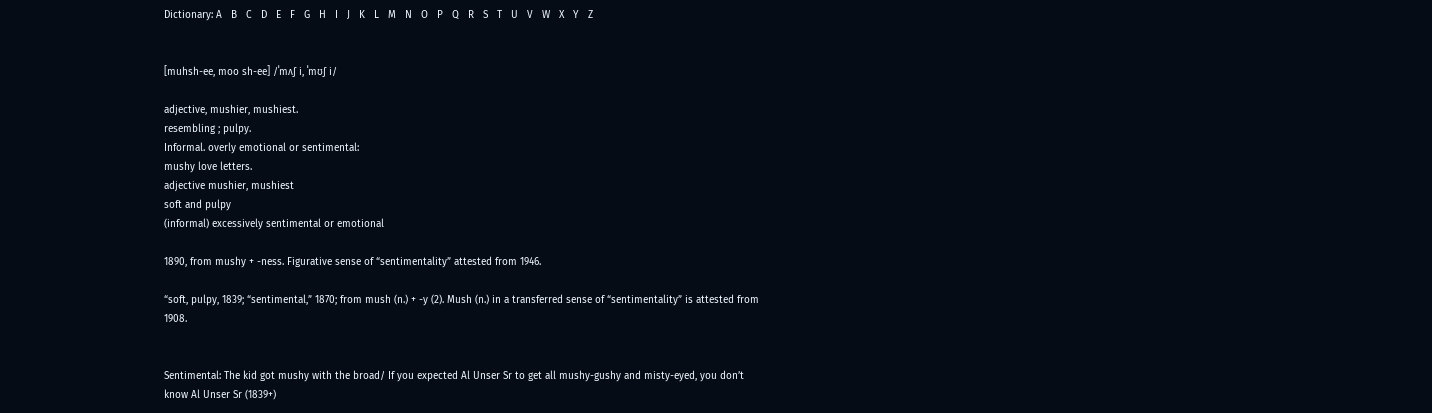Dictionary: A   B   C   D   E   F   G   H   I   J   K   L   M   N   O   P   Q   R   S   T   U   V   W   X   Y   Z


[muhsh-ee, moo sh-ee] /ˈmʌʃ i, ˈmʊʃ i/

adjective, mushier, mushiest.
resembling ; pulpy.
Informal. overly emotional or sentimental:
mushy love letters.
adjective mushier, mushiest
soft and pulpy
(informal) excessively sentimental or emotional

1890, from mushy + -ness. Figurative sense of “sentimentality” attested from 1946.

“soft, pulpy, 1839; “sentimental,” 1870; from mush (n.) + -y (2). Mush (n.) in a transferred sense of “sentimentality” is attested from 1908.


Sentimental: The kid got mushy with the broad/ If you expected Al Unser Sr to get all mushy-gushy and misty-eyed, you don’t know Al Unser Sr (1839+)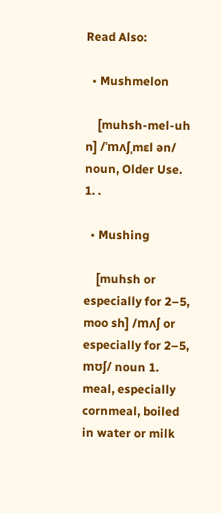Read Also:

  • Mushmelon

    [muhsh-mel-uh n] /ˈmʌʃˌmɛl ən/ noun, Older Use. 1. .

  • Mushing

    [muhsh or especially for 2–5, moo sh] /mʌʃ or especially for 2–5, mʊʃ/ noun 1. meal, especially cornmeal, boiled in water or milk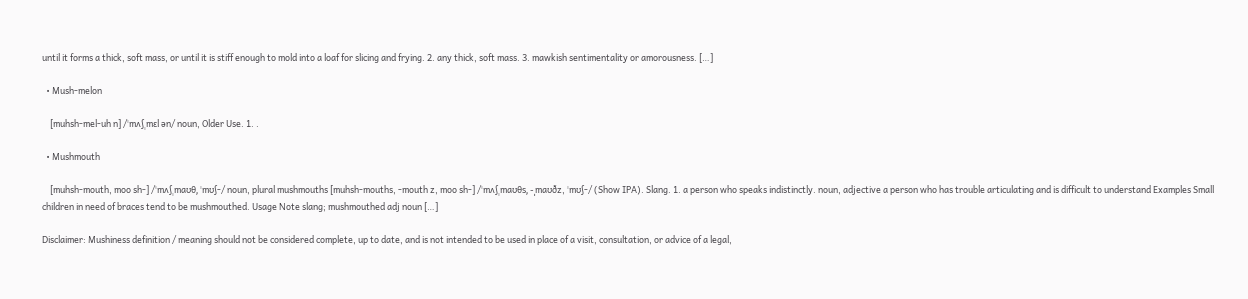until it forms a thick, soft mass, or until it is stiff enough to mold into a loaf for slicing and frying. 2. any thick, soft mass. 3. mawkish sentimentality or amorousness. […]

  • Mush-melon

    [muhsh-mel-uh n] /ˈmʌʃˌmɛl ən/ noun, Older Use. 1. .

  • Mushmouth

    [muhsh-mouth, moo sh-] /ˈmʌʃˌmaʊθ, ˈmʊʃ-/ noun, plural mushmouths [muhsh-mouths, -mouth z, moo sh-] /ˈmʌʃˌmaʊθs, -ˌmaʊðz, ˈmʊʃ-/ (Show IPA). Slang. 1. a person who speaks indistinctly. noun, adjective a person who has trouble articulating and is difficult to understand Examples Small children in need of braces tend to be mushmouthed. Usage Note slang; mushmouthed adj noun […]

Disclaimer: Mushiness definition / meaning should not be considered complete, up to date, and is not intended to be used in place of a visit, consultation, or advice of a legal,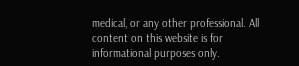medical, or any other professional. All content on this website is for informational purposes only.